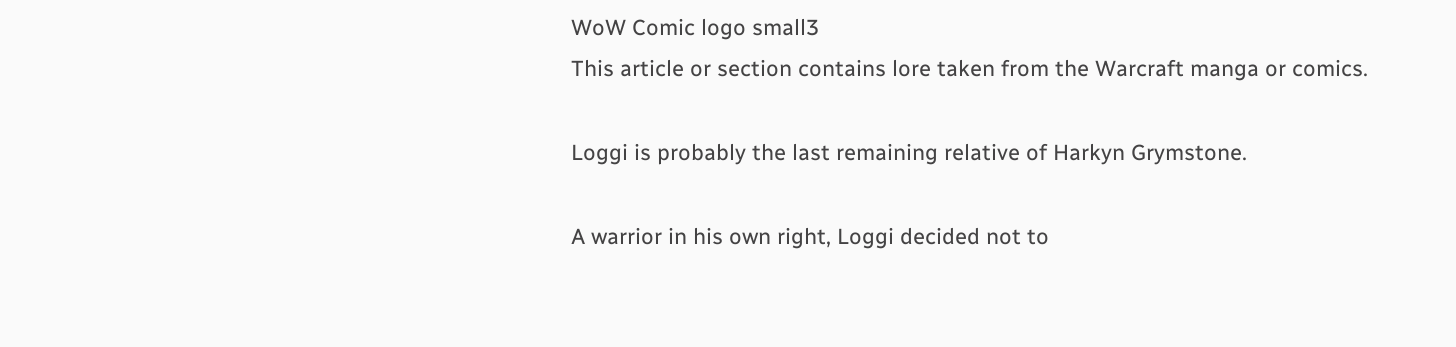WoW Comic logo small3
This article or section contains lore taken from the Warcraft manga or comics.

Loggi is probably the last remaining relative of Harkyn Grymstone.

A warrior in his own right, Loggi decided not to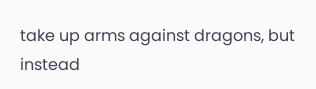take up arms against dragons, but instead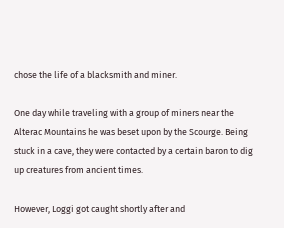chose the life of a blacksmith and miner.

One day while traveling with a group of miners near the Alterac Mountains he was beset upon by the Scourge. Being stuck in a cave, they were contacted by a certain baron to dig up creatures from ancient times.

However, Loggi got caught shortly after and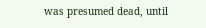was presumed dead, until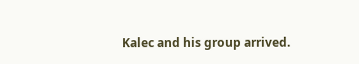Kalec and his group arrived.